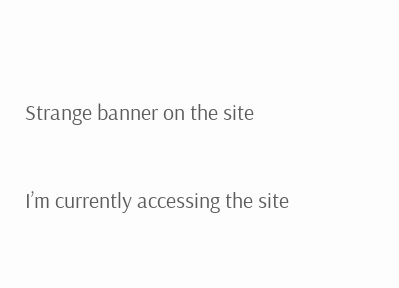Strange banner on the site

I’m currently accessing the site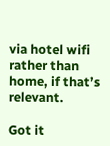via hotel wifi rather than home, if that’s relevant.

Got it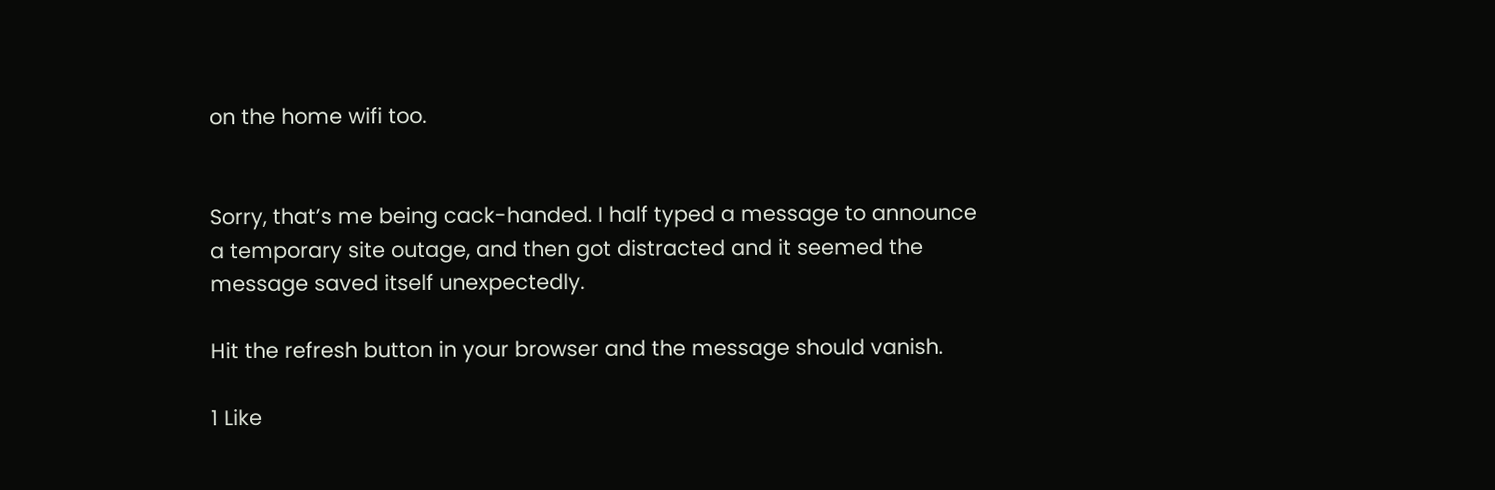on the home wifi too.


Sorry, that’s me being cack-handed. I half typed a message to announce a temporary site outage, and then got distracted and it seemed the message saved itself unexpectedly.

Hit the refresh button in your browser and the message should vanish.

1 Like